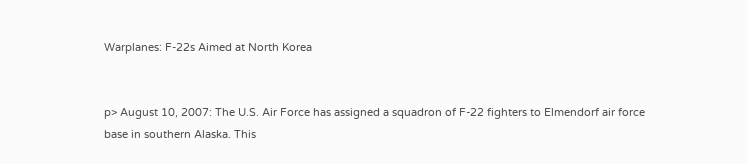Warplanes: F-22s Aimed at North Korea


p> August 10, 2007: The U.S. Air Force has assigned a squadron of F-22 fighters to Elmendorf air force base in southern Alaska. This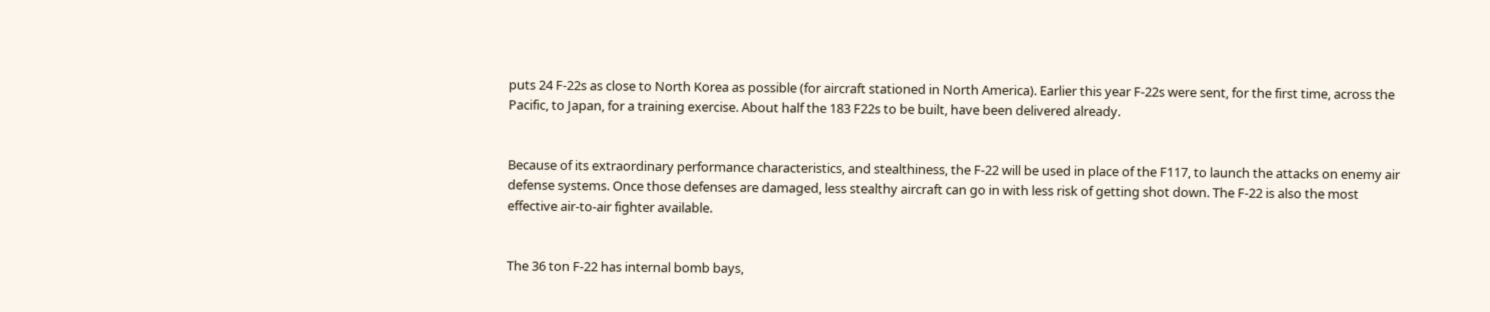puts 24 F-22s as close to North Korea as possible (for aircraft stationed in North America). Earlier this year F-22s were sent, for the first time, across the Pacific, to Japan, for a training exercise. About half the 183 F22s to be built, have been delivered already.


Because of its extraordinary performance characteristics, and stealthiness, the F-22 will be used in place of the F117, to launch the attacks on enemy air defense systems. Once those defenses are damaged, less stealthy aircraft can go in with less risk of getting shot down. The F-22 is also the most effective air-to-air fighter available.


The 36 ton F-22 has internal bomb bays,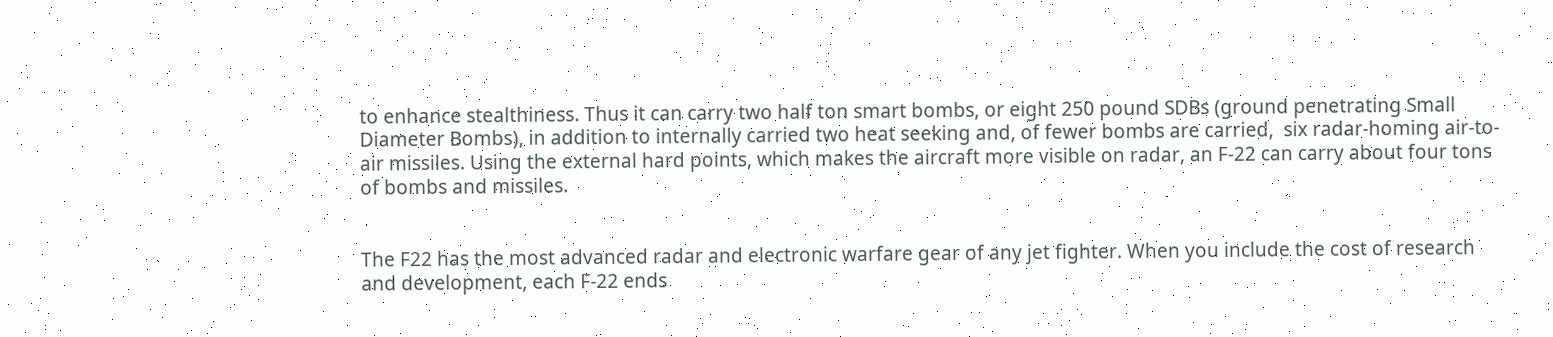to enhance stealthiness. Thus it can carry two half ton smart bombs, or eight 250 pound SDBs (ground penetrating Small Diameter Bombs), in addition to internally carried two heat seeking and, of fewer bombs are carried,  six radar-homing air-to-air missiles. Using the external hard points, which makes the aircraft more visible on radar, an F-22 can carry about four tons of bombs and missiles.


The F22 has the most advanced radar and electronic warfare gear of any jet fighter. When you include the cost of research and development, each F-22 ends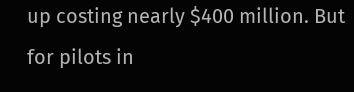up costing nearly $400 million. But for pilots in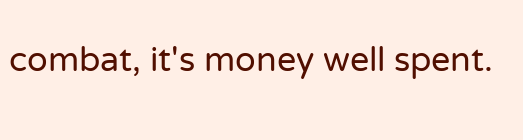combat, it's money well spent.